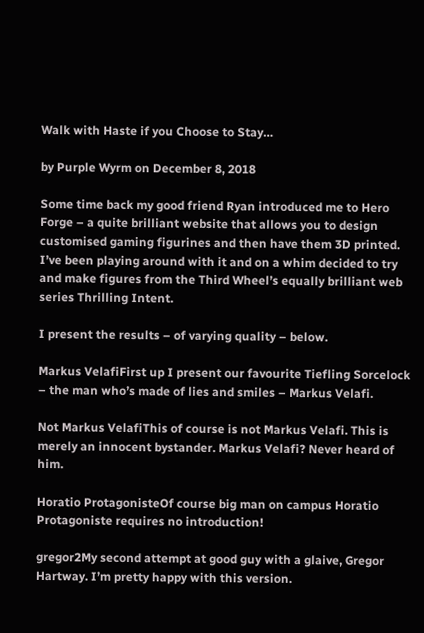Walk with Haste if you Choose to Stay…

by Purple Wyrm on December 8, 2018

Some time back my good friend Ryan introduced me to Hero Forge – a quite brilliant website that allows you to design customised gaming figurines and then have them 3D printed. I’ve been playing around with it and on a whim decided to try and make figures from the Third Wheel’s equally brilliant web series Thrilling Intent.

I present the results – of varying quality – below.

Markus VelafiFirst up I present our favourite Tiefling Sorcelock – the man who’s made of lies and smiles – Markus Velafi.

Not Markus VelafiThis of course is not Markus Velafi. This is merely an innocent bystander. Markus Velafi? Never heard of him.

Horatio ProtagonisteOf course big man on campus Horatio Protagoniste requires no introduction!

gregor2My second attempt at good guy with a glaive, Gregor Hartway. I’m pretty happy with this version.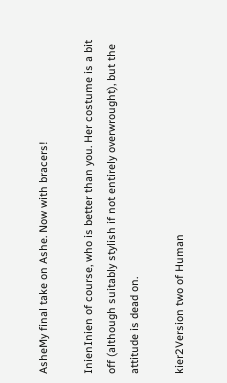AsheMy final take on Ashe. Now with bracers!

InienInien of course, who is better than you. Her costume is a bit off (although suitably stylish if not entirely overwrought), but the attitude is dead on.

kier2Version two of Human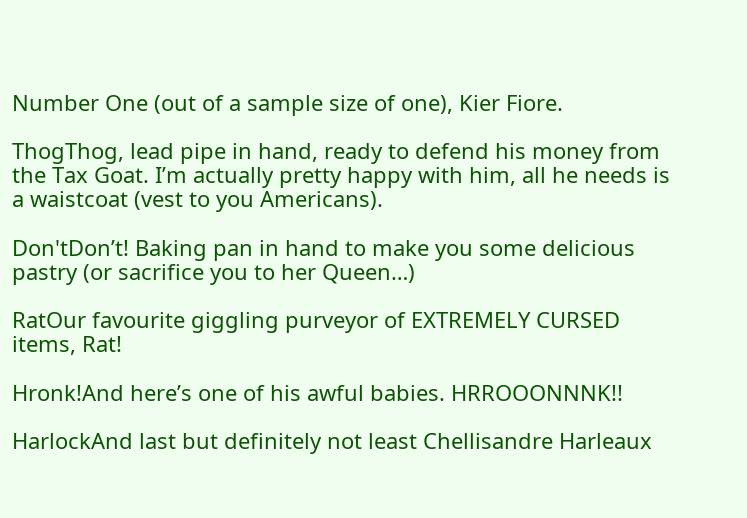Number One (out of a sample size of one), Kier Fiore.

ThogThog, lead pipe in hand, ready to defend his money from the Tax Goat. I’m actually pretty happy with him, all he needs is a waistcoat (vest to you Americans).

Don'tDon’t! Baking pan in hand to make you some delicious pastry (or sacrifice you to her Queen…)

RatOur favourite giggling purveyor of EXTREMELY CURSED items, Rat!

Hronk!And here’s one of his awful babies. HRROOONNNK!!

HarlockAnd last but definitely not least Chellisandre Harleaux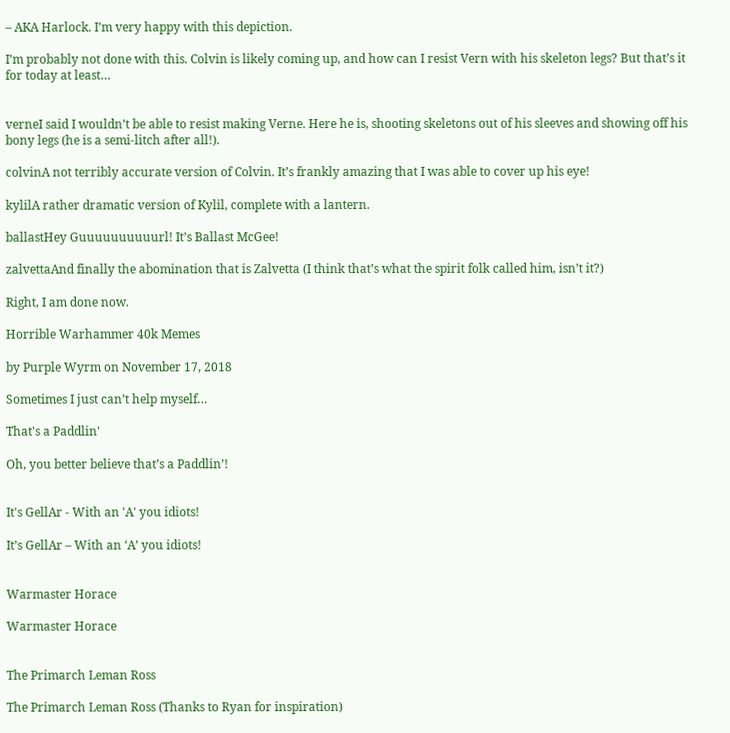– AKA Harlock. I’m very happy with this depiction.

I’m probably not done with this. Colvin is likely coming up, and how can I resist Vern with his skeleton legs? But that’s it for today at least…


verneI said I wouldn’t be able to resist making Verne. Here he is, shooting skeletons out of his sleeves and showing off his bony legs (he is a semi-litch after all!).

colvinA not terribly accurate version of Colvin. It’s frankly amazing that I was able to cover up his eye!

kylilA rather dramatic version of Kylil, complete with a lantern.

ballastHey Guuuuuuuuuurl! It’s Ballast McGee!

zalvettaAnd finally the abomination that is Zalvetta (I think that’s what the spirit folk called him, isn’t it?)

Right, I am done now.

Horrible Warhammer 40k Memes

by Purple Wyrm on November 17, 2018

Sometimes I just can’t help myself…

That's a Paddlin'

Oh, you better believe that’s a Paddlin’!


It's GellAr - With an 'A' you idiots!

It’s GellAr – With an ‘A’ you idiots!


Warmaster Horace

Warmaster Horace


The Primarch Leman Ross

The Primarch Leman Ross (Thanks to Ryan for inspiration)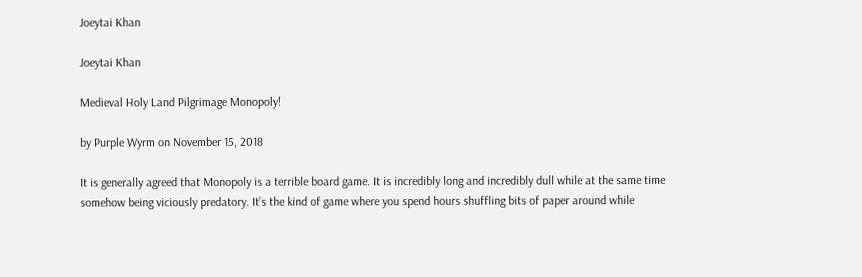Joeytai Khan

Joeytai Khan

Medieval Holy Land Pilgrimage Monopoly!

by Purple Wyrm on November 15, 2018

It is generally agreed that Monopoly is a terrible board game. It is incredibly long and incredibly dull while at the same time somehow being viciously predatory. It’s the kind of game where you spend hours shuffling bits of paper around while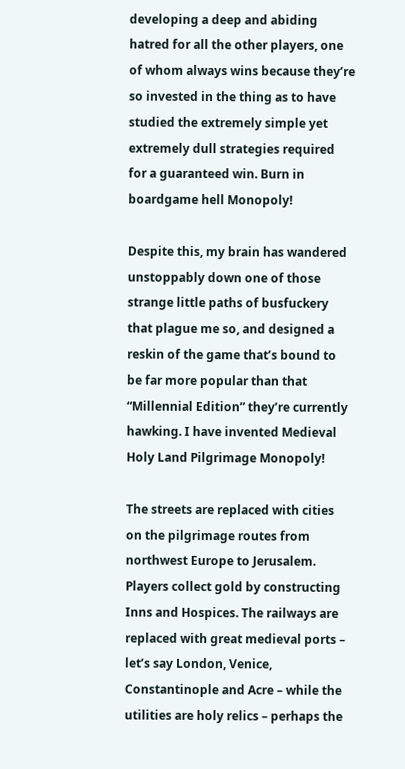developing a deep and abiding hatred for all the other players, one of whom always wins because they’re so invested in the thing as to have studied the extremely simple yet extremely dull strategies required for a guaranteed win. Burn in boardgame hell Monopoly!

Despite this, my brain has wandered unstoppably down one of those strange little paths of busfuckery that plague me so, and designed a reskin of the game that’s bound to be far more popular than that “Millennial Edition” they’re currently hawking. I have invented Medieval Holy Land Pilgrimage Monopoly!

The streets are replaced with cities on the pilgrimage routes from northwest Europe to Jerusalem. Players collect gold by constructing Inns and Hospices. The railways are replaced with great medieval ports – let’s say London, Venice, Constantinople and Acre – while the utilities are holy relics – perhaps the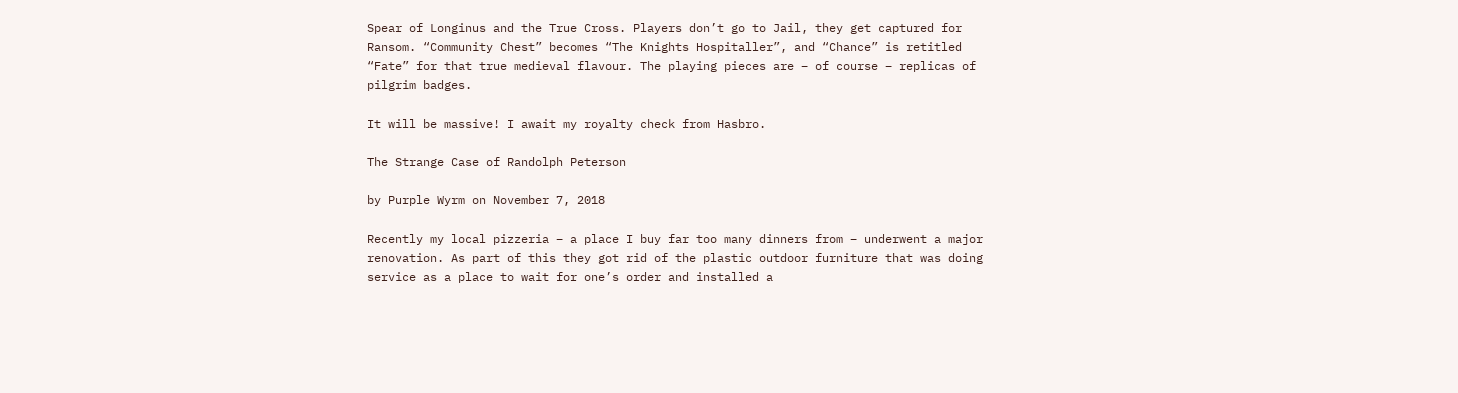Spear of Longinus and the True Cross. Players don’t go to Jail, they get captured for Ransom. “Community Chest” becomes “The Knights Hospitaller”, and “Chance” is retitled “Fate” for that true medieval flavour. The playing pieces are – of course – replicas of pilgrim badges.

It will be massive! I await my royalty check from Hasbro.

The Strange Case of Randolph Peterson

by Purple Wyrm on November 7, 2018

Recently my local pizzeria – a place I buy far too many dinners from – underwent a major renovation. As part of this they got rid of the plastic outdoor furniture that was doing service as a place to wait for one’s order and installed a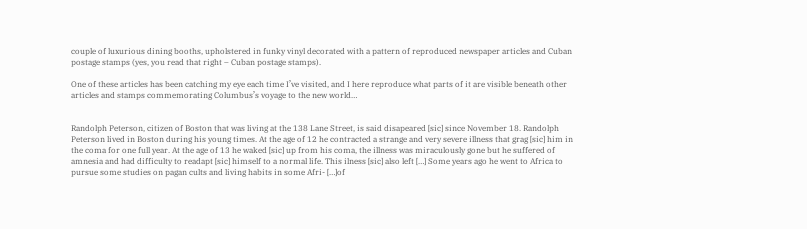couple of luxurious dining booths, upholstered in funky vinyl decorated with a pattern of reproduced newspaper articles and Cuban postage stamps (yes, you read that right – Cuban postage stamps).

One of these articles has been catching my eye each time I’ve visited, and I here reproduce what parts of it are visible beneath other articles and stamps commemorating Columbus’s voyage to the new world…


Randolph Peterson, citizen of Boston that was living at the 138 Lane Street, is said disapeared [sic] since November 18. Randolph Peterson lived in Boston during his young times. At the age of 12 he contracted a strange and very severe illness that grag [sic] him in the coma for one full year. At the age of 13 he waked [sic] up from his coma, the illness was miraculously gone but he suffered of amnesia and had difficulty to readapt [sic] himself to a normal life. This ilness [sic] also left […] Some years ago he went to Africa to pursue some studies on pagan cults and living habits in some Afri- […]of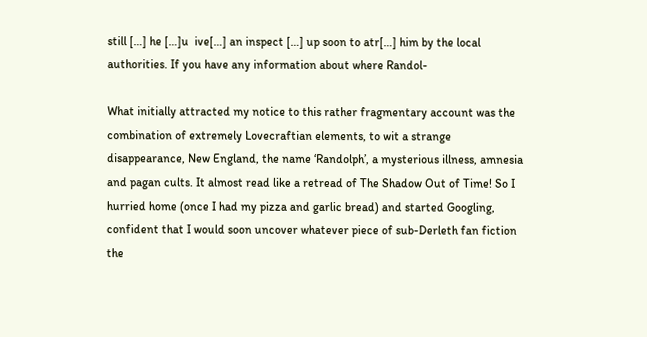still […] he […]u  ive[…] an inspect […] up soon to atr[…] him by the local authorities. If you have any information about where Randol-

What initially attracted my notice to this rather fragmentary account was the combination of extremely Lovecraftian elements, to wit a strange disappearance, New England, the name ‘Randolph’, a mysterious illness, amnesia and pagan cults. It almost read like a retread of The Shadow Out of Time! So I hurried home (once I had my pizza and garlic bread) and started Googling, confident that I would soon uncover whatever piece of sub-Derleth fan fiction the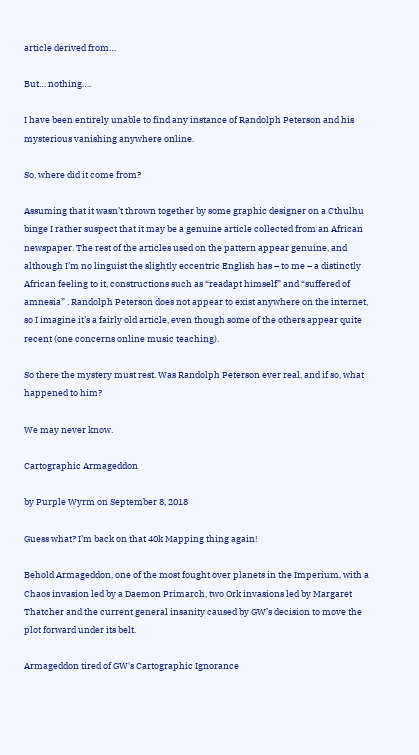article derived from…

But… nothing….

I have been entirely unable to find any instance of Randolph Peterson and his mysterious vanishing anywhere online.

So, where did it come from?

Assuming that it wasn’t thrown together by some graphic designer on a Cthulhu binge I rather suspect that it may be a genuine article collected from an African newspaper. The rest of the articles used on the pattern appear genuine, and although I’m no linguist the slightly eccentric English has – to me – a distinctly African feeling to it, constructions such as “readapt himself” and “suffered of amnesia” . Randolph Peterson does not appear to exist anywhere on the internet, so I imagine it’s a fairly old article, even though some of the others appear quite recent (one concerns online music teaching).

So there the mystery must rest. Was Randolph Peterson ever real, and if so, what happened to him?

We may never know.

Cartographic Armageddon

by Purple Wyrm on September 8, 2018

Guess what? I’m back on that 40k Mapping thing again!

Behold Armageddon, one of the most fought over planets in the Imperium, with a Chaos invasion led by a Daemon Primarch, two Ork invasions led by Margaret Thatcher and the current general insanity caused by GW’s decision to move the plot forward under its belt.

Armageddon tired of GW's Cartographic Ignorance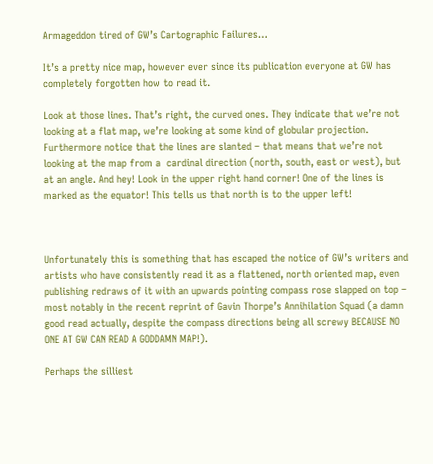Armageddon tired of GW’s Cartographic Failures…

It’s a pretty nice map, however ever since its publication everyone at GW has completely forgotten how to read it.

Look at those lines. That’s right, the curved ones. They indicate that we’re not looking at a flat map, we’re looking at some kind of globular projection. Furthermore notice that the lines are slanted – that means that we’re not looking at the map from a  cardinal direction (north, south, east or west), but at an angle. And hey! Look in the upper right hand corner! One of the lines is marked as the equator! This tells us that north is to the upper left!



Unfortunately this is something that has escaped the notice of GW’s writers and artists who have consistently read it as a flattened, north oriented map, even publishing redraws of it with an upwards pointing compass rose slapped on top – most notably in the recent reprint of Gavin Thorpe’s Annihilation Squad (a damn good read actually, despite the compass directions being all screwy BECAUSE NO ONE AT GW CAN READ A GODDAMN MAP!).

Perhaps the silliest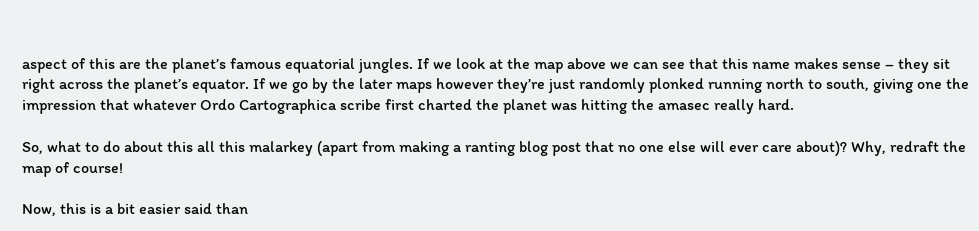aspect of this are the planet’s famous equatorial jungles. If we look at the map above we can see that this name makes sense – they sit right across the planet’s equator. If we go by the later maps however they’re just randomly plonked running north to south, giving one the impression that whatever Ordo Cartographica scribe first charted the planet was hitting the amasec really hard.

So, what to do about this all this malarkey (apart from making a ranting blog post that no one else will ever care about)? Why, redraft the map of course!

Now, this is a bit easier said than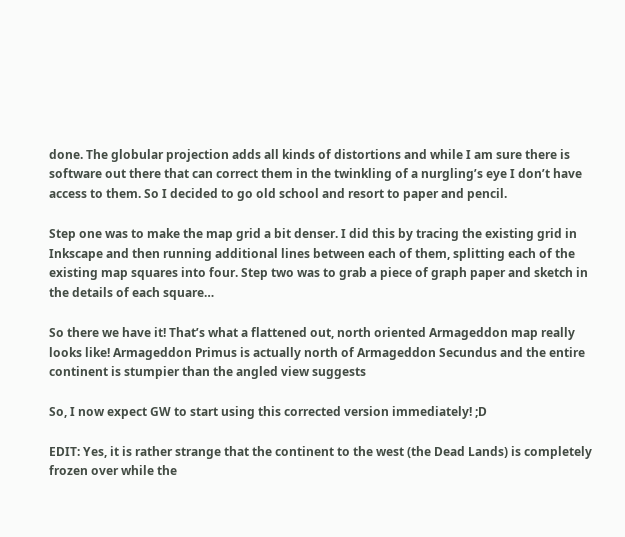done. The globular projection adds all kinds of distortions and while I am sure there is software out there that can correct them in the twinkling of a nurgling’s eye I don’t have access to them. So I decided to go old school and resort to paper and pencil.

Step one was to make the map grid a bit denser. I did this by tracing the existing grid in Inkscape and then running additional lines between each of them, splitting each of the existing map squares into four. Step two was to grab a piece of graph paper and sketch in the details of each square…

So there we have it! That’s what a flattened out, north oriented Armageddon map really looks like! Armageddon Primus is actually north of Armageddon Secundus and the entire continent is stumpier than the angled view suggests

So, I now expect GW to start using this corrected version immediately! ;D

EDIT: Yes, it is rather strange that the continent to the west (the Dead Lands) is completely frozen over while the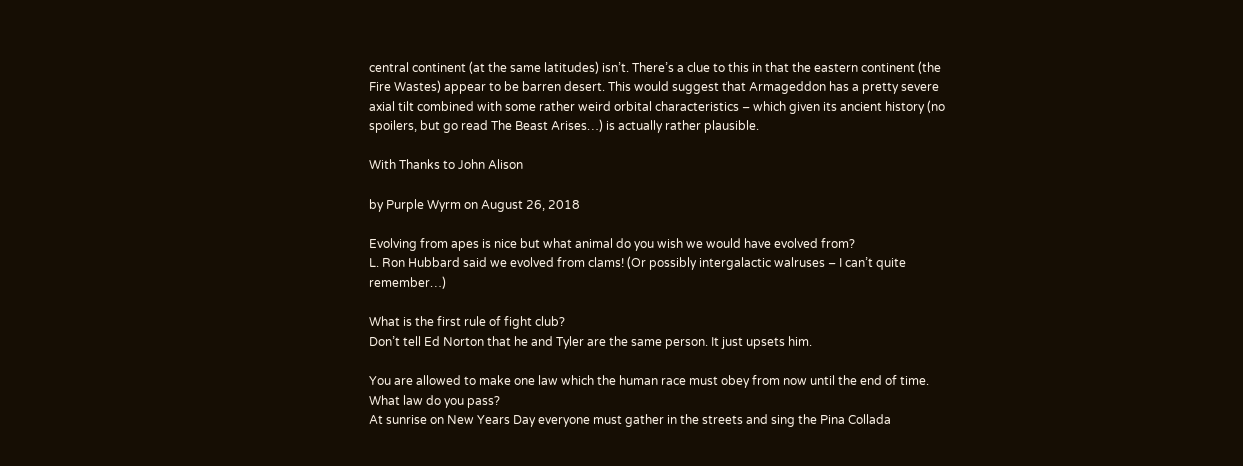central continent (at the same latitudes) isn’t. There’s a clue to this in that the eastern continent (the Fire Wastes) appear to be barren desert. This would suggest that Armageddon has a pretty severe axial tilt combined with some rather weird orbital characteristics – which given its ancient history (no spoilers, but go read The Beast Arises…) is actually rather plausible.

With Thanks to John Alison

by Purple Wyrm on August 26, 2018

Evolving from apes is nice but what animal do you wish we would have evolved from?
L. Ron Hubbard said we evolved from clams! (Or possibly intergalactic walruses – I can’t quite remember…)

What is the first rule of fight club?
Don’t tell Ed Norton that he and Tyler are the same person. It just upsets him.

You are allowed to make one law which the human race must obey from now until the end of time. What law do you pass?
At sunrise on New Years Day everyone must gather in the streets and sing the Pina Collada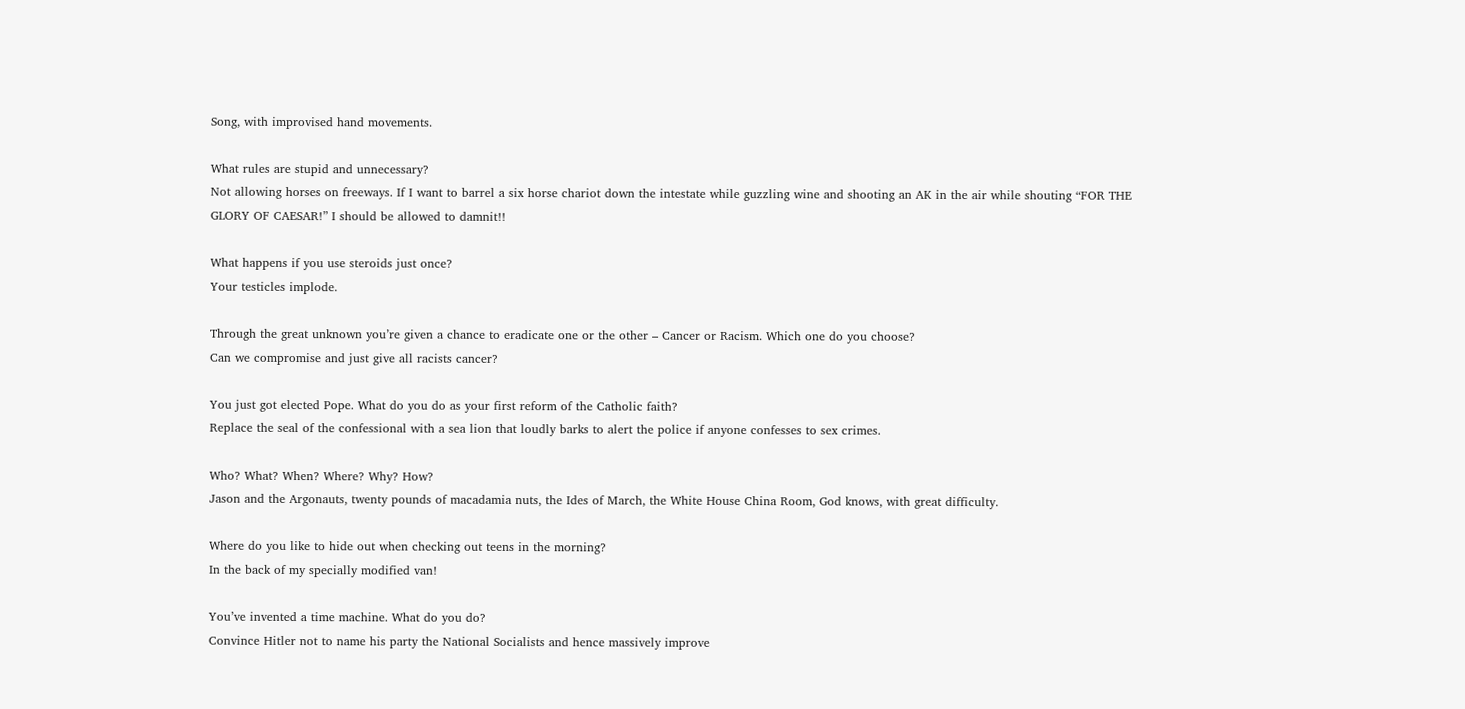Song, with improvised hand movements.

What rules are stupid and unnecessary?
Not allowing horses on freeways. If I want to barrel a six horse chariot down the intestate while guzzling wine and shooting an AK in the air while shouting “FOR THE GLORY OF CAESAR!” I should be allowed to damnit!!

What happens if you use steroids just once?
Your testicles implode.

Through the great unknown you’re given a chance to eradicate one or the other – Cancer or Racism. Which one do you choose?
Can we compromise and just give all racists cancer?

You just got elected Pope. What do you do as your first reform of the Catholic faith?
Replace the seal of the confessional with a sea lion that loudly barks to alert the police if anyone confesses to sex crimes.

Who? What? When? Where? Why? How?
Jason and the Argonauts, twenty pounds of macadamia nuts, the Ides of March, the White House China Room, God knows, with great difficulty.

Where do you like to hide out when checking out teens in the morning?
In the back of my specially modified van!

You’ve invented a time machine. What do you do?
Convince Hitler not to name his party the National Socialists and hence massively improve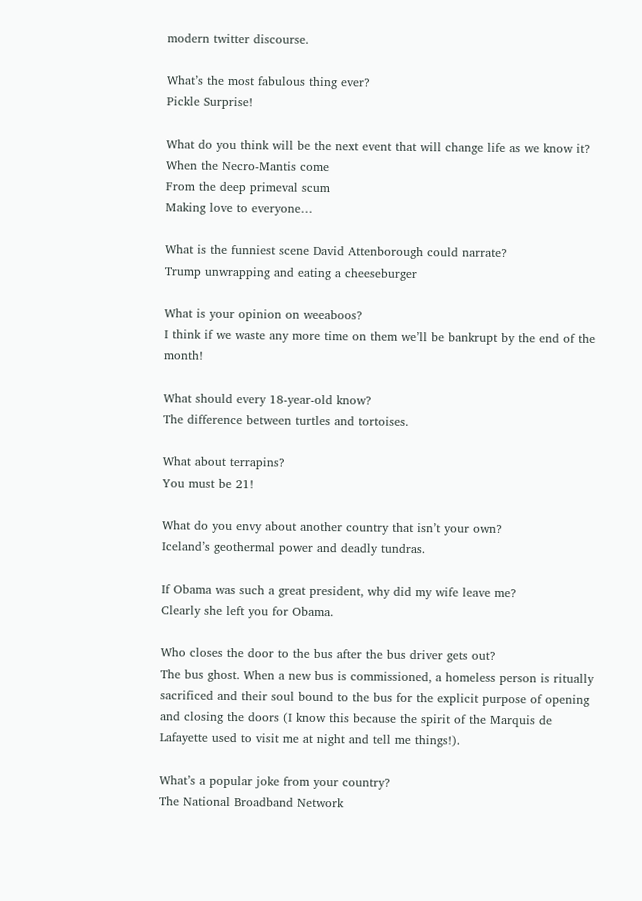modern twitter discourse.

What’s the most fabulous thing ever?
Pickle Surprise!

What do you think will be the next event that will change life as we know it?
When the Necro-Mantis come
From the deep primeval scum
Making love to everyone…

What is the funniest scene David Attenborough could narrate?
Trump unwrapping and eating a cheeseburger

What is your opinion on weeaboos?
I think if we waste any more time on them we’ll be bankrupt by the end of the month!

What should every 18-year-old know?
The difference between turtles and tortoises.

What about terrapins?
You must be 21!

What do you envy about another country that isn’t your own?
Iceland’s geothermal power and deadly tundras.

If Obama was such a great president, why did my wife leave me?
Clearly she left you for Obama.

Who closes the door to the bus after the bus driver gets out?
The bus ghost. When a new bus is commissioned, a homeless person is ritually sacrificed and their soul bound to the bus for the explicit purpose of opening and closing the doors (I know this because the spirit of the Marquis de Lafayette used to visit me at night and tell me things!).

What’s a popular joke from your country?
The National Broadband Network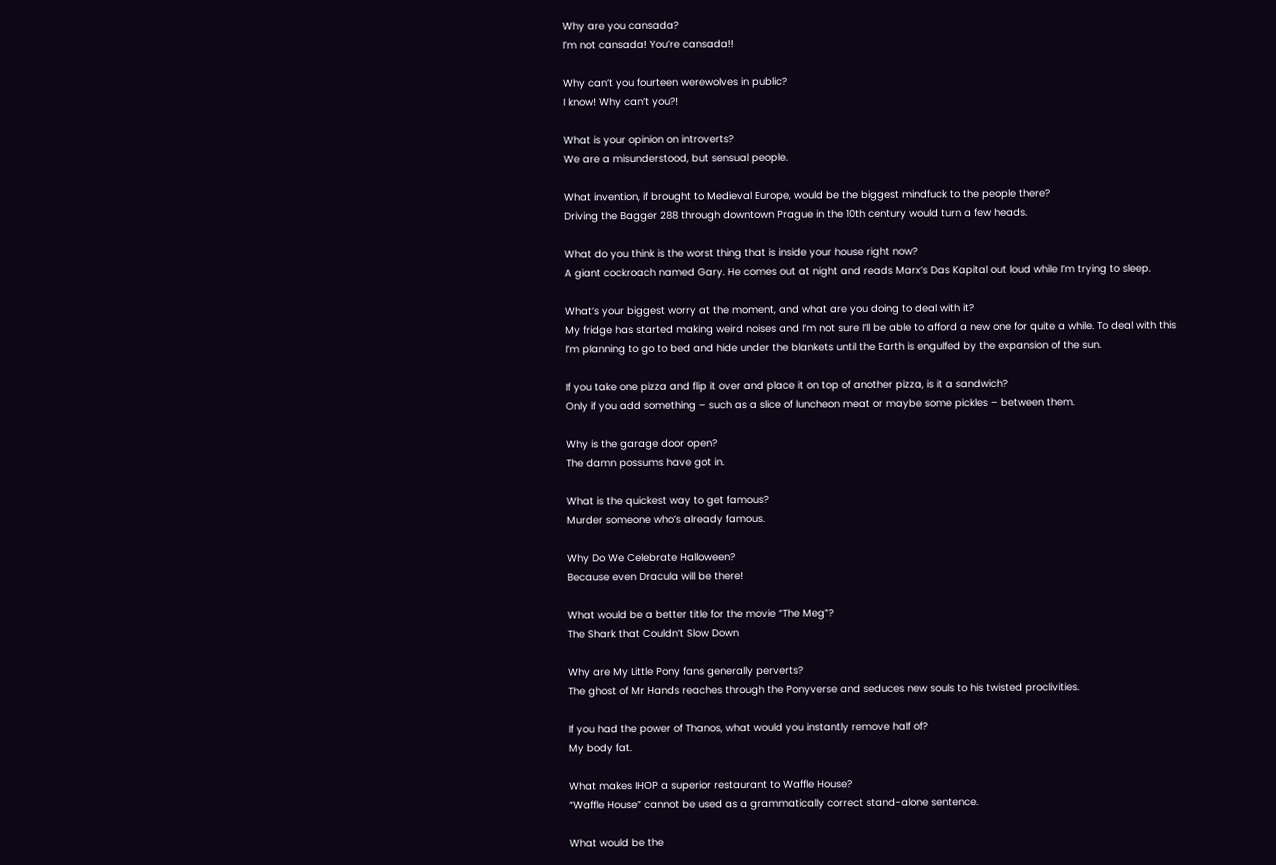Why are you cansada?
I’m not cansada! You’re cansada!!

Why can’t you fourteen werewolves in public?
I know! Why can’t you?!

What is your opinion on introverts?
We are a misunderstood, but sensual people.

What invention, if brought to Medieval Europe, would be the biggest mindfuck to the people there?
Driving the Bagger 288 through downtown Prague in the 10th century would turn a few heads.

What do you think is the worst thing that is inside your house right now?
A giant cockroach named Gary. He comes out at night and reads Marx’s Das Kapital out loud while I’m trying to sleep.

What’s your biggest worry at the moment, and what are you doing to deal with it?
My fridge has started making weird noises and I’m not sure I’ll be able to afford a new one for quite a while. To deal with this I’m planning to go to bed and hide under the blankets until the Earth is engulfed by the expansion of the sun.

If you take one pizza and flip it over and place it on top of another pizza, is it a sandwich?
Only if you add something – such as a slice of luncheon meat or maybe some pickles – between them.

Why is the garage door open?
The damn possums have got in.

What is the quickest way to get famous?
Murder someone who’s already famous.

Why Do We Celebrate Halloween?
Because even Dracula will be there!

What would be a better title for the movie “The Meg”?
The Shark that Couldn’t Slow Down

Why are My Little Pony fans generally perverts?
The ghost of Mr Hands reaches through the Ponyverse and seduces new souls to his twisted proclivities.

If you had the power of Thanos, what would you instantly remove half of?
My body fat.

What makes IHOP a superior restaurant to Waffle House?
“Waffle House” cannot be used as a grammatically correct stand-alone sentence.

What would be the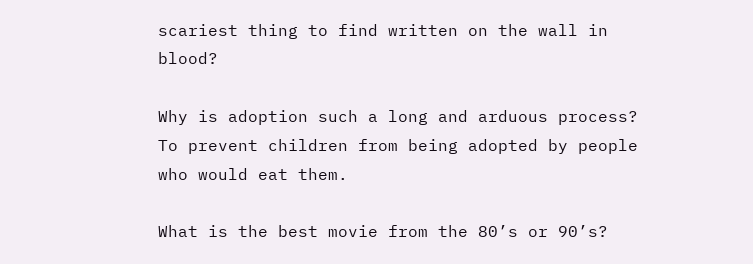scariest thing to find written on the wall in blood?

Why is adoption such a long and arduous process?
To prevent children from being adopted by people who would eat them.

What is the best movie from the 80’s or 90’s?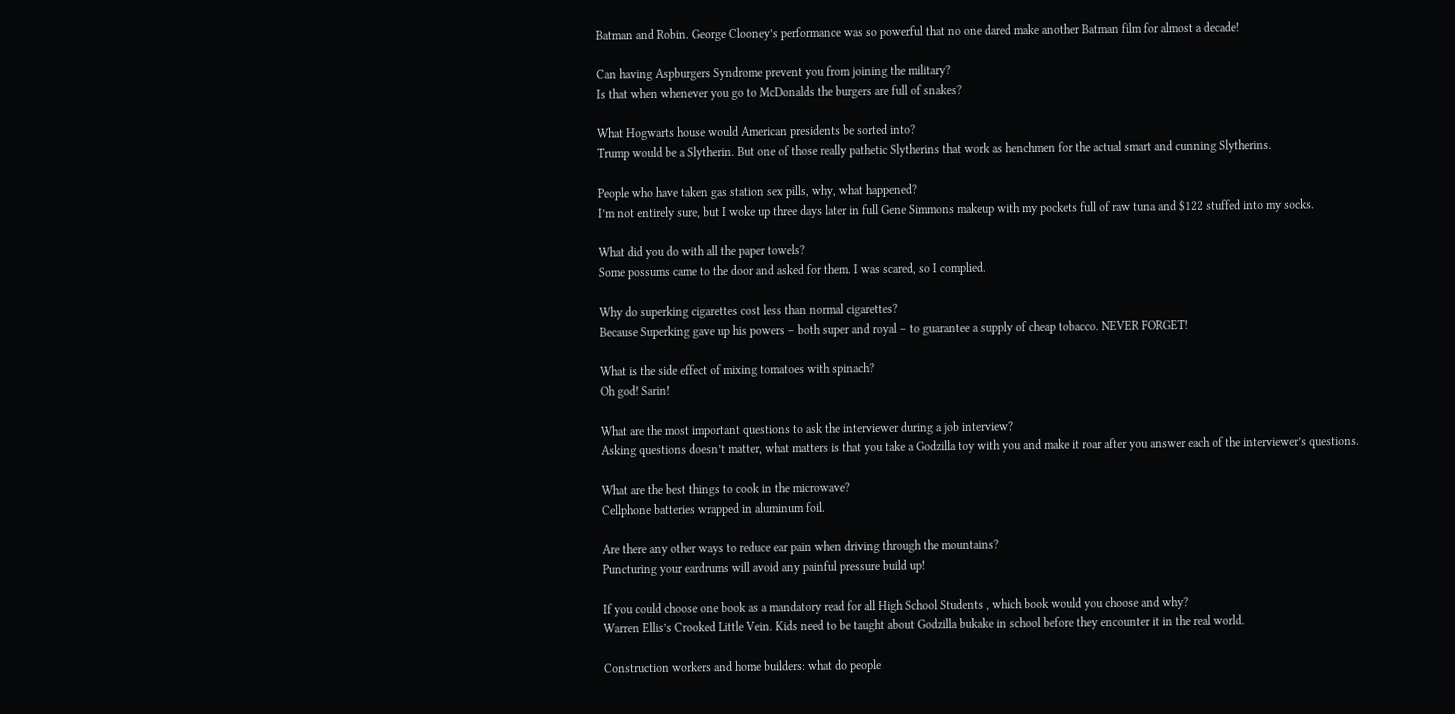Batman and Robin. George Clooney’s performance was so powerful that no one dared make another Batman film for almost a decade!

Can having Aspburgers Syndrome prevent you from joining the military?
Is that when whenever you go to McDonalds the burgers are full of snakes?

What Hogwarts house would American presidents be sorted into?
Trump would be a Slytherin. But one of those really pathetic Slytherins that work as henchmen for the actual smart and cunning Slytherins.

People who have taken gas station sex pills, why, what happened?
I’m not entirely sure, but I woke up three days later in full Gene Simmons makeup with my pockets full of raw tuna and $122 stuffed into my socks.

What did you do with all the paper towels?
Some possums came to the door and asked for them. I was scared, so I complied.

Why do superking cigarettes cost less than normal cigarettes?
Because Superking gave up his powers – both super and royal – to guarantee a supply of cheap tobacco. NEVER FORGET!

What is the side effect of mixing tomatoes with spinach?
Oh god! Sarin!

What are the most important questions to ask the interviewer during a job interview?
Asking questions doesn’t matter, what matters is that you take a Godzilla toy with you and make it roar after you answer each of the interviewer’s questions.

What are the best things to cook in the microwave?
Cellphone batteries wrapped in aluminum foil.

Are there any other ways to reduce ear pain when driving through the mountains?
Puncturing your eardrums will avoid any painful pressure build up!

If you could choose one book as a mandatory read for all High School Students , which book would you choose and why?
Warren Ellis’s Crooked Little Vein. Kids need to be taught about Godzilla bukake in school before they encounter it in the real world.

Construction workers and home builders: what do people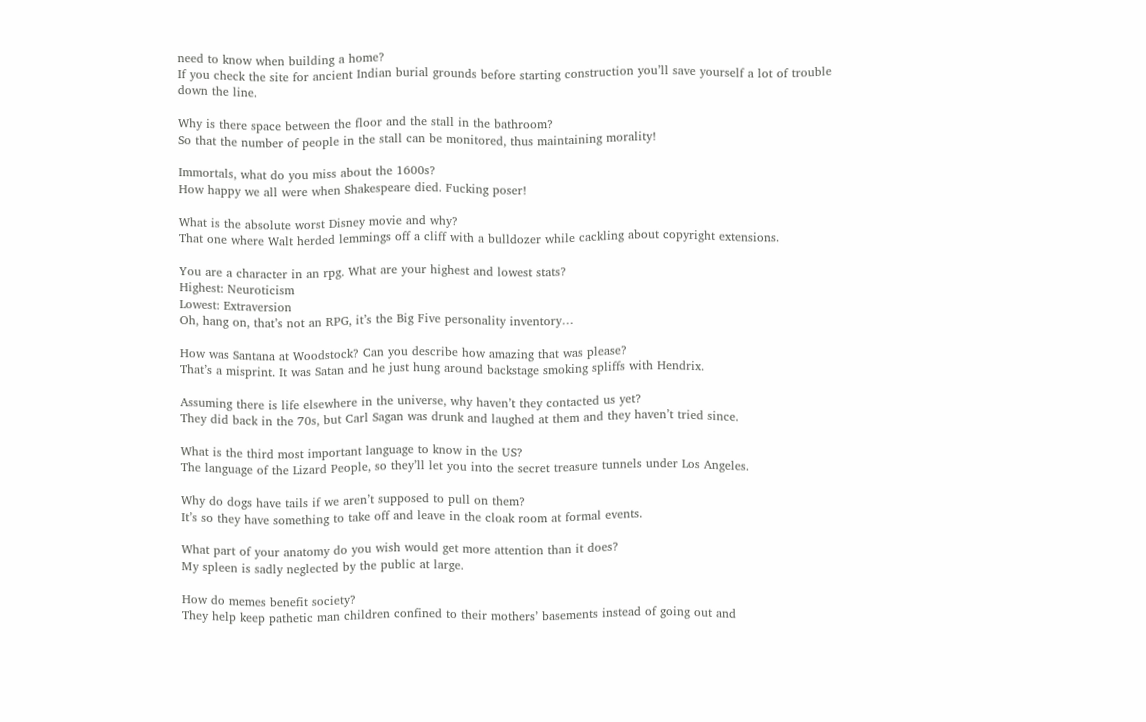need to know when building a home?
If you check the site for ancient Indian burial grounds before starting construction you’ll save yourself a lot of trouble down the line.

Why is there space between the floor and the stall in the bathroom?
So that the number of people in the stall can be monitored, thus maintaining morality!

Immortals, what do you miss about the 1600s?
How happy we all were when Shakespeare died. Fucking poser!

What is the absolute worst Disney movie and why?
That one where Walt herded lemmings off a cliff with a bulldozer while cackling about copyright extensions.

You are a character in an rpg. What are your highest and lowest stats?
Highest: Neuroticism
Lowest: Extraversion
Oh, hang on, that’s not an RPG, it’s the Big Five personality inventory…

How was Santana at Woodstock? Can you describe how amazing that was please?
That’s a misprint. It was Satan and he just hung around backstage smoking spliffs with Hendrix.

Assuming there is life elsewhere in the universe, why haven’t they contacted us yet?
They did back in the 70s, but Carl Sagan was drunk and laughed at them and they haven’t tried since.

What is the third most important language to know in the US?
The language of the Lizard People, so they’ll let you into the secret treasure tunnels under Los Angeles.

Why do dogs have tails if we aren’t supposed to pull on them?
It’s so they have something to take off and leave in the cloak room at formal events.

What part of your anatomy do you wish would get more attention than it does?
My spleen is sadly neglected by the public at large.

How do memes benefit society?
They help keep pathetic man children confined to their mothers’ basements instead of going out and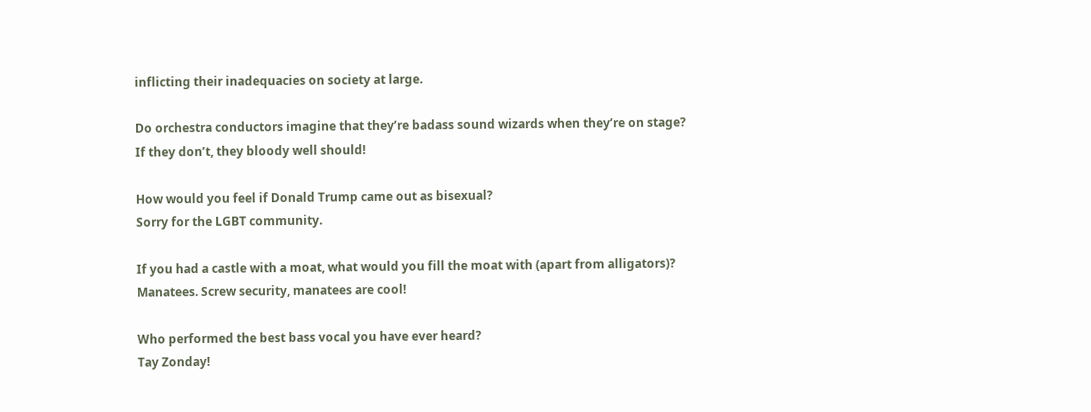inflicting their inadequacies on society at large.

Do orchestra conductors imagine that they’re badass sound wizards when they’re on stage?
If they don’t, they bloody well should!

How would you feel if Donald Trump came out as bisexual?
Sorry for the LGBT community.

If you had a castle with a moat, what would you fill the moat with (apart from alligators)?
Manatees. Screw security, manatees are cool!

Who performed the best bass vocal you have ever heard?
Tay Zonday!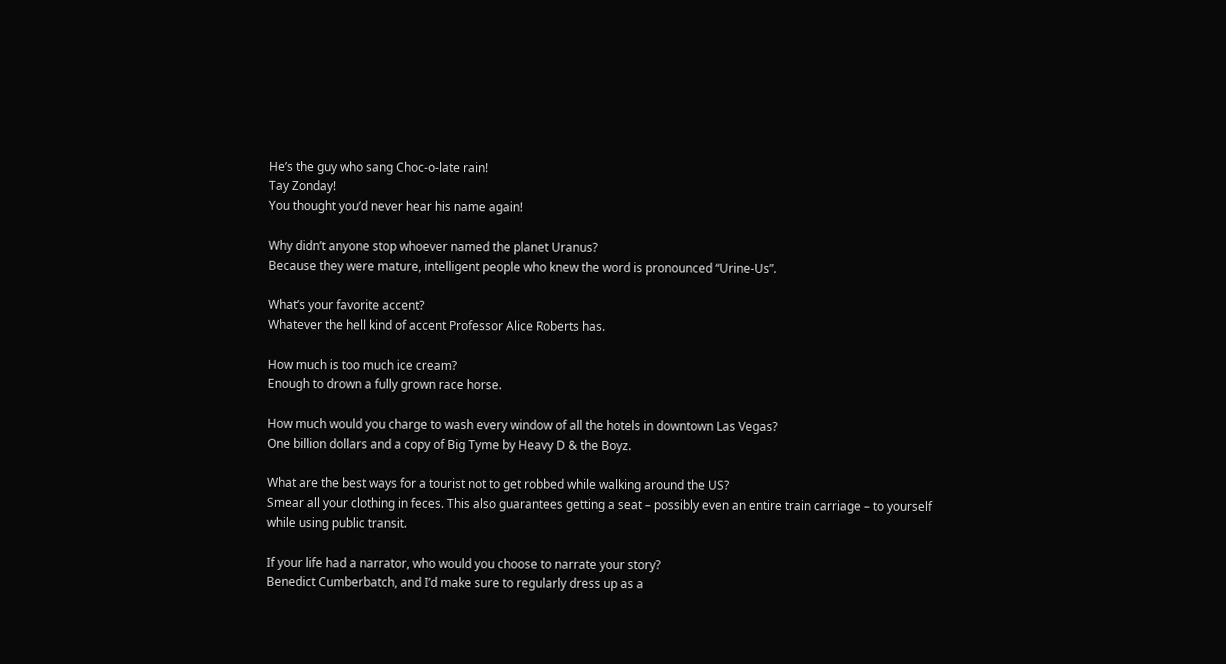He’s the guy who sang Choc-o-late rain!
Tay Zonday!
You thought you’d never hear his name again!

Why didn’t anyone stop whoever named the planet Uranus?
Because they were mature, intelligent people who knew the word is pronounced “Urine-Us”.

What’s your favorite accent?
Whatever the hell kind of accent Professor Alice Roberts has.

How much is too much ice cream?
Enough to drown a fully grown race horse.

How much would you charge to wash every window of all the hotels in downtown Las Vegas?
One billion dollars and a copy of Big Tyme by Heavy D & the Boyz.

What are the best ways for a tourist not to get robbed while walking around the US?
Smear all your clothing in feces. This also guarantees getting a seat – possibly even an entire train carriage – to yourself while using public transit.

If your life had a narrator, who would you choose to narrate your story?
Benedict Cumberbatch, and I’d make sure to regularly dress up as a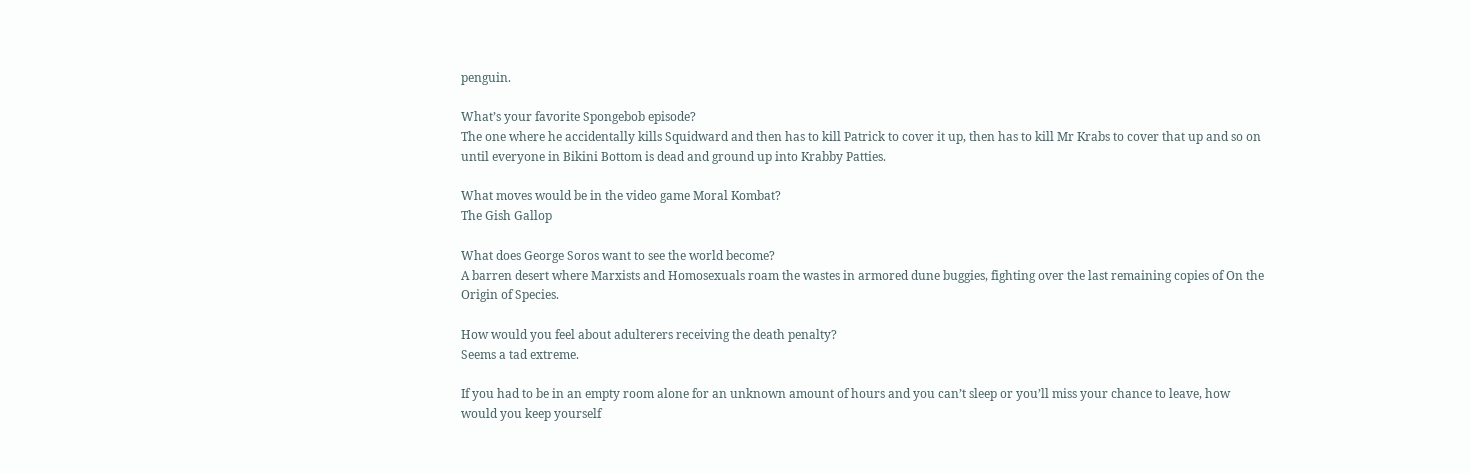penguin.

What’s your favorite Spongebob episode?
The one where he accidentally kills Squidward and then has to kill Patrick to cover it up, then has to kill Mr Krabs to cover that up and so on until everyone in Bikini Bottom is dead and ground up into Krabby Patties.

What moves would be in the video game Moral Kombat?
The Gish Gallop

What does George Soros want to see the world become?
A barren desert where Marxists and Homosexuals roam the wastes in armored dune buggies, fighting over the last remaining copies of On the Origin of Species.

How would you feel about adulterers receiving the death penalty?
Seems a tad extreme.

If you had to be in an empty room alone for an unknown amount of hours and you can’t sleep or you’ll miss your chance to leave, how would you keep yourself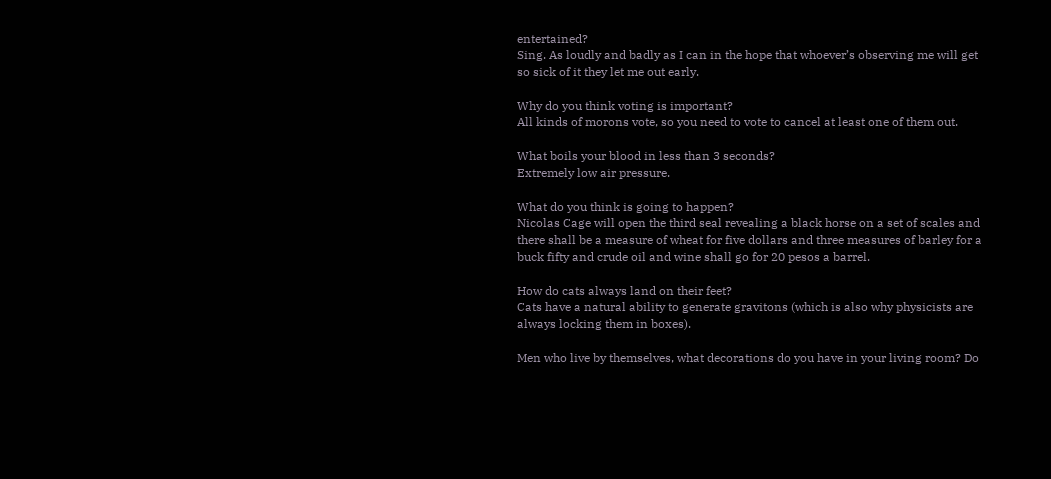entertained?
Sing. As loudly and badly as I can in the hope that whoever’s observing me will get so sick of it they let me out early.

Why do you think voting is important?
All kinds of morons vote, so you need to vote to cancel at least one of them out.

What boils your blood in less than 3 seconds?
Extremely low air pressure.

What do you think is going to happen?
Nicolas Cage will open the third seal revealing a black horse on a set of scales and there shall be a measure of wheat for five dollars and three measures of barley for a buck fifty and crude oil and wine shall go for 20 pesos a barrel.

How do cats always land on their feet?
Cats have a natural ability to generate gravitons (which is also why physicists are always locking them in boxes).

Men who live by themselves, what decorations do you have in your living room? Do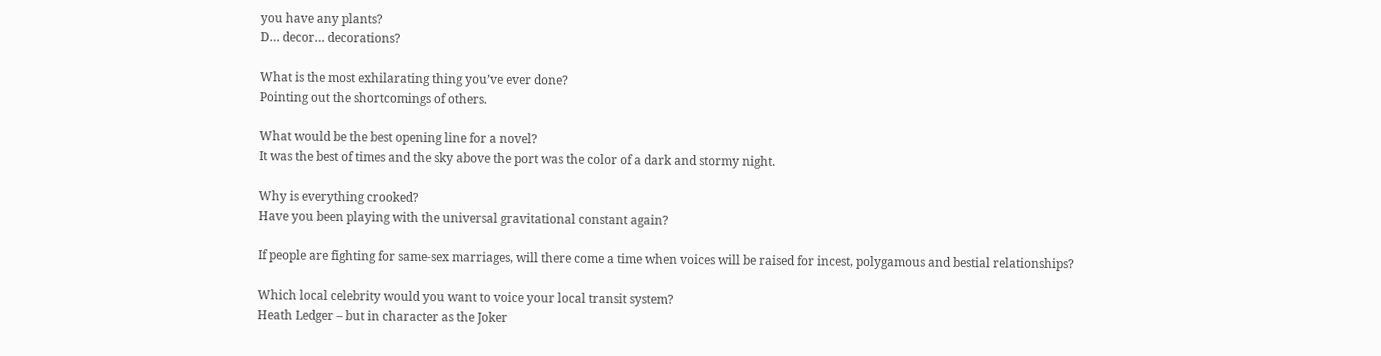you have any plants?
D… decor… decorations?

What is the most exhilarating thing you’ve ever done?
Pointing out the shortcomings of others.

What would be the best opening line for a novel?
It was the best of times and the sky above the port was the color of a dark and stormy night.

Why is everything crooked?
Have you been playing with the universal gravitational constant again?

If people are fighting for same-sex marriages, will there come a time when voices will be raised for incest, polygamous and bestial relationships?

Which local celebrity would you want to voice your local transit system?
Heath Ledger – but in character as the Joker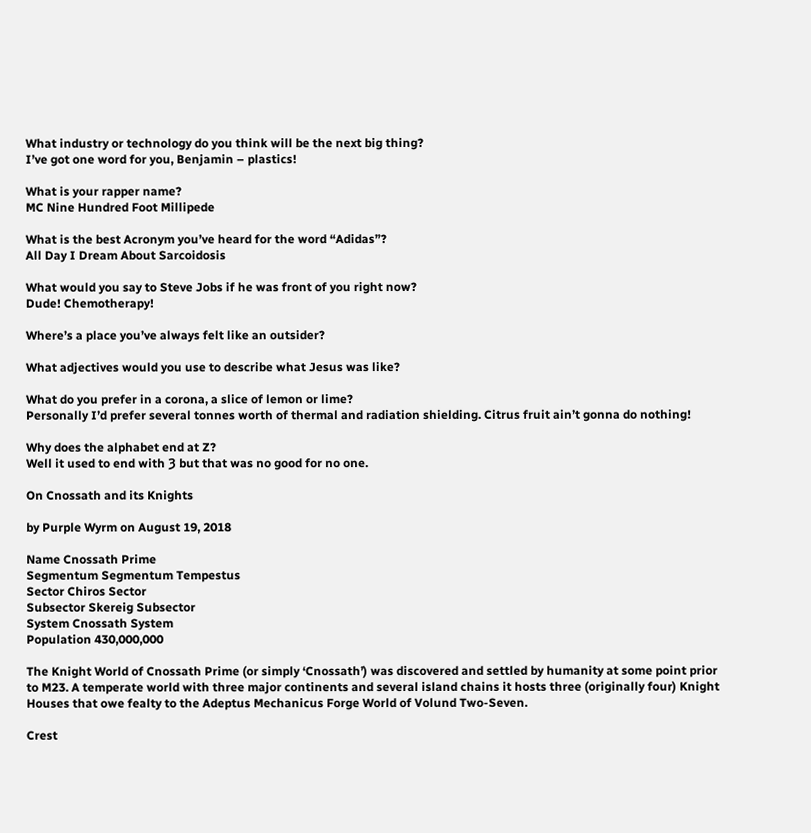What industry or technology do you think will be the next big thing?
I’ve got one word for you, Benjamin – plastics!

What is your rapper name?
MC Nine Hundred Foot Millipede

What is the best Acronym you’ve heard for the word “Adidas”?
All Day I Dream About Sarcoidosis

What would you say to Steve Jobs if he was front of you right now?
Dude! Chemotherapy!

Where’s a place you’ve always felt like an outsider?

What adjectives would you use to describe what Jesus was like?

What do you prefer in a corona, a slice of lemon or lime?
Personally I’d prefer several tonnes worth of thermal and radiation shielding. Citrus fruit ain’t gonna do nothing!

Why does the alphabet end at Z?
Well it used to end with Ȝ but that was no good for no one.

On Cnossath and its Knights

by Purple Wyrm on August 19, 2018

Name Cnossath Prime
Segmentum Segmentum Tempestus
Sector Chiros Sector
Subsector Skereig Subsector
System Cnossath System
Population 430,000,000

The Knight World of Cnossath Prime (or simply ‘Cnossath’) was discovered and settled by humanity at some point prior to M23. A temperate world with three major continents and several island chains it hosts three (originally four) Knight Houses that owe fealty to the Adeptus Mechanicus Forge World of Volund Two-Seven.

Crest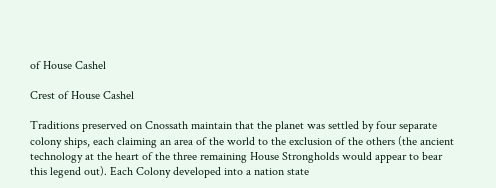of House Cashel

Crest of House Cashel

Traditions preserved on Cnossath maintain that the planet was settled by four separate colony ships, each claiming an area of the world to the exclusion of the others (the ancient technology at the heart of the three remaining House Strongholds would appear to bear this legend out). Each Colony developed into a nation state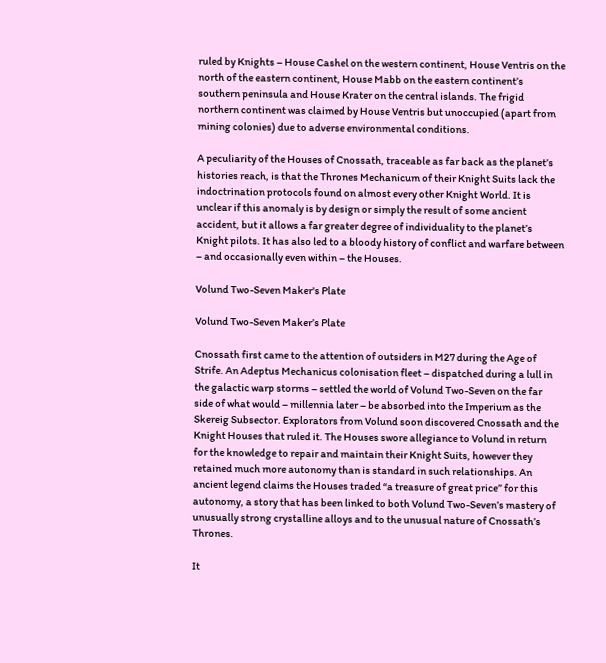ruled by Knights – House Cashel on the western continent, House Ventris on the north of the eastern continent, House Mabb on the eastern continent’s southern peninsula and House Krater on the central islands. The frigid northern continent was claimed by House Ventris but unoccupied (apart from mining colonies) due to adverse environmental conditions.

A peculiarity of the Houses of Cnossath, traceable as far back as the planet’s histories reach, is that the Thrones Mechanicum of their Knight Suits lack the indoctrination protocols found on almost every other Knight World. It is unclear if this anomaly is by design or simply the result of some ancient accident, but it allows a far greater degree of individuality to the planet’s Knight pilots. It has also led to a bloody history of conflict and warfare between – and occasionally even within – the Houses.

Volund Two-Seven Maker's Plate

Volund Two-Seven Maker’s Plate

Cnossath first came to the attention of outsiders in M27 during the Age of Strife. An Adeptus Mechanicus colonisation fleet – dispatched during a lull in the galactic warp storms – settled the world of Volund Two-Seven on the far side of what would – millennia later – be absorbed into the Imperium as the Skereig Subsector. Explorators from Volund soon discovered Cnossath and the Knight Houses that ruled it. The Houses swore allegiance to Volund in return for the knowledge to repair and maintain their Knight Suits, however they retained much more autonomy than is standard in such relationships. An ancient legend claims the Houses traded “a treasure of great price” for this autonomy, a story that has been linked to both Volund Two-Seven’s mastery of unusually strong crystalline alloys and to the unusual nature of Cnossath’s Thrones.

It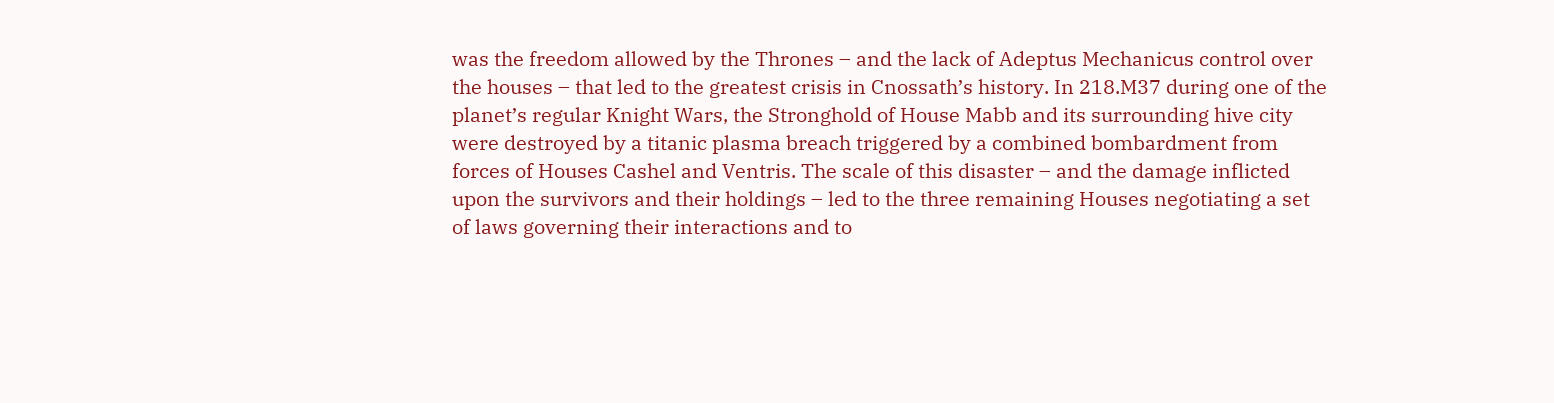was the freedom allowed by the Thrones – and the lack of Adeptus Mechanicus control over the houses – that led to the greatest crisis in Cnossath’s history. In 218.M37 during one of the planet’s regular Knight Wars, the Stronghold of House Mabb and its surrounding hive city were destroyed by a titanic plasma breach triggered by a combined bombardment from forces of Houses Cashel and Ventris. The scale of this disaster – and the damage inflicted upon the survivors and their holdings – led to the three remaining Houses negotiating a set of laws governing their interactions and to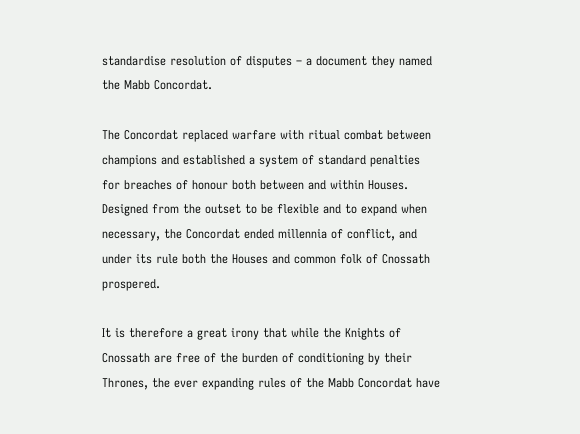standardise resolution of disputes – a document they named the Mabb Concordat.

The Concordat replaced warfare with ritual combat between champions and established a system of standard penalties for breaches of honour both between and within Houses. Designed from the outset to be flexible and to expand when necessary, the Concordat ended millennia of conflict, and under its rule both the Houses and common folk of Cnossath prospered.

It is therefore a great irony that while the Knights of Cnossath are free of the burden of conditioning by their Thrones, the ever expanding rules of the Mabb Concordat have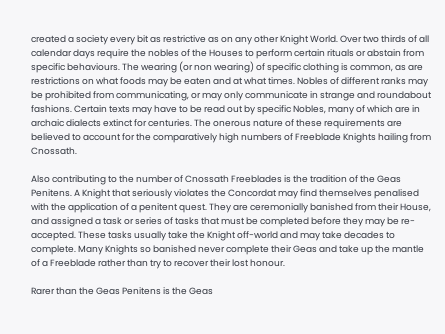created a society every bit as restrictive as on any other Knight World. Over two thirds of all calendar days require the nobles of the Houses to perform certain rituals or abstain from specific behaviours. The wearing (or non wearing) of specific clothing is common, as are restrictions on what foods may be eaten and at what times. Nobles of different ranks may be prohibited from communicating, or may only communicate in strange and roundabout fashions. Certain texts may have to be read out by specific Nobles, many of which are in archaic dialects extinct for centuries. The onerous nature of these requirements are believed to account for the comparatively high numbers of Freeblade Knights hailing from Cnossath.

Also contributing to the number of Cnossath Freeblades is the tradition of the Geas Penitens. A Knight that seriously violates the Concordat may find themselves penalised with the application of a penitent quest. They are ceremonially banished from their House, and assigned a task or series of tasks that must be completed before they may be re-accepted. These tasks usually take the Knight off-world and may take decades to complete. Many Knights so banished never complete their Geas and take up the mantle of a Freeblade rather than try to recover their lost honour.

Rarer than the Geas Penitens is the Geas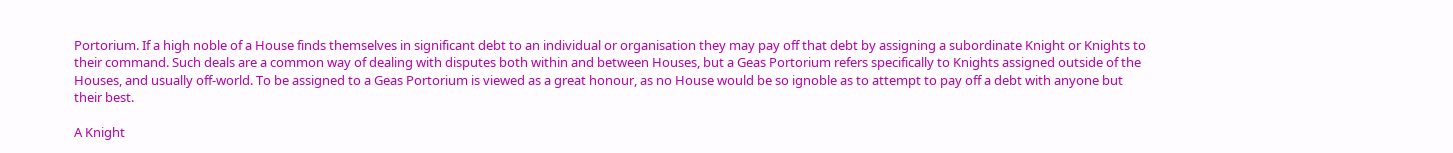Portorium. If a high noble of a House finds themselves in significant debt to an individual or organisation they may pay off that debt by assigning a subordinate Knight or Knights to their command. Such deals are a common way of dealing with disputes both within and between Houses, but a Geas Portorium refers specifically to Knights assigned outside of the Houses, and usually off-world. To be assigned to a Geas Portorium is viewed as a great honour, as no House would be so ignoble as to attempt to pay off a debt with anyone but their best.

A Knight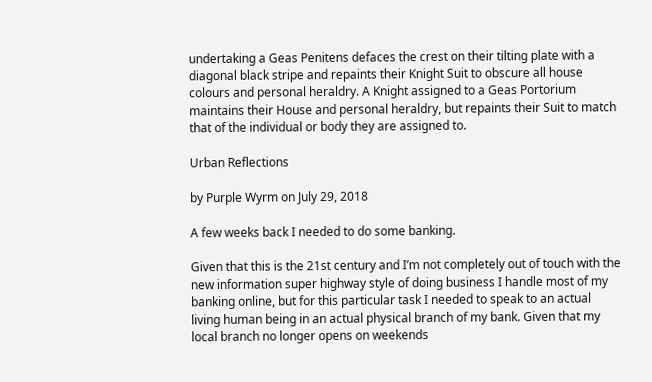undertaking a Geas Penitens defaces the crest on their tilting plate with a diagonal black stripe and repaints their Knight Suit to obscure all house colours and personal heraldry. A Knight assigned to a Geas Portorium maintains their House and personal heraldry, but repaints their Suit to match that of the individual or body they are assigned to.

Urban Reflections

by Purple Wyrm on July 29, 2018

A few weeks back I needed to do some banking.

Given that this is the 21st century and I’m not completely out of touch with the new information super highway style of doing business I handle most of my banking online, but for this particular task I needed to speak to an actual living human being in an actual physical branch of my bank. Given that my local branch no longer opens on weekends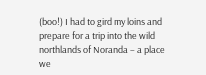(boo!) I had to gird my loins and prepare for a trip into the wild northlands of Noranda – a place we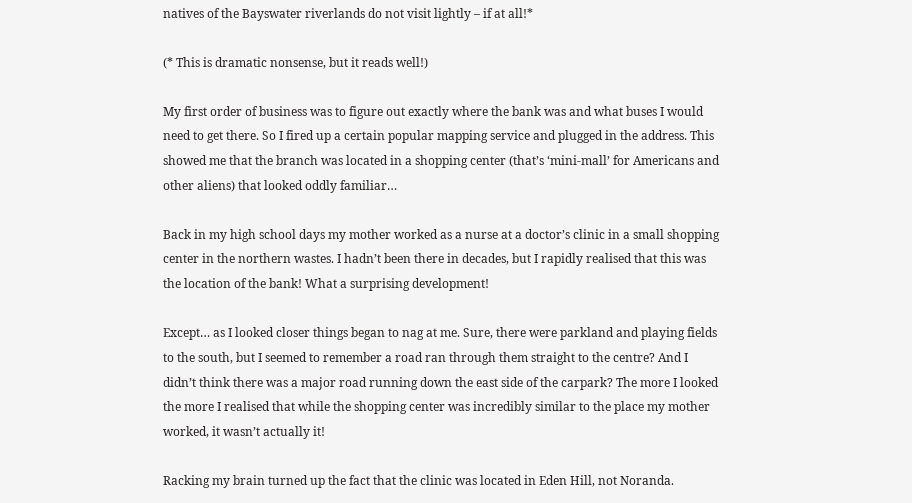natives of the Bayswater riverlands do not visit lightly – if at all!*

(* This is dramatic nonsense, but it reads well!)

My first order of business was to figure out exactly where the bank was and what buses I would need to get there. So I fired up a certain popular mapping service and plugged in the address. This showed me that the branch was located in a shopping center (that’s ‘mini-mall’ for Americans and other aliens) that looked oddly familiar…

Back in my high school days my mother worked as a nurse at a doctor’s clinic in a small shopping center in the northern wastes. I hadn’t been there in decades, but I rapidly realised that this was the location of the bank! What a surprising development!

Except… as I looked closer things began to nag at me. Sure, there were parkland and playing fields to the south, but I seemed to remember a road ran through them straight to the centre? And I didn’t think there was a major road running down the east side of the carpark? The more I looked the more I realised that while the shopping center was incredibly similar to the place my mother worked, it wasn’t actually it!

Racking my brain turned up the fact that the clinic was located in Eden Hill, not Noranda.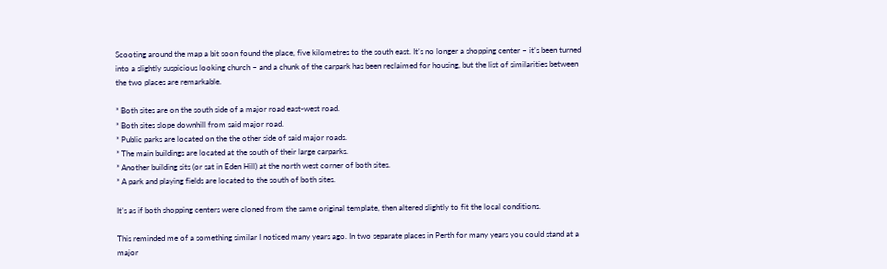Scooting around the map a bit soon found the place, five kilometres to the south east. It’s no longer a shopping center – it’s been turned into a slightly suspicious looking church – and a chunk of the carpark has been reclaimed for housing, but the list of similarities between the two places are remarkable.

* Both sites are on the south side of a major road east-west road.
* Both sites slope downhill from said major road.
* Public parks are located on the the other side of said major roads.
* The main buildings are located at the south of their large carparks.
* Another building sits (or sat in Eden Hill) at the north west corner of both sites.
* A park and playing fields are located to the south of both sites.

It’s as if both shopping centers were cloned from the same original template, then altered slightly to fit the local conditions.

This reminded me of a something similar I noticed many years ago. In two separate places in Perth for many years you could stand at a major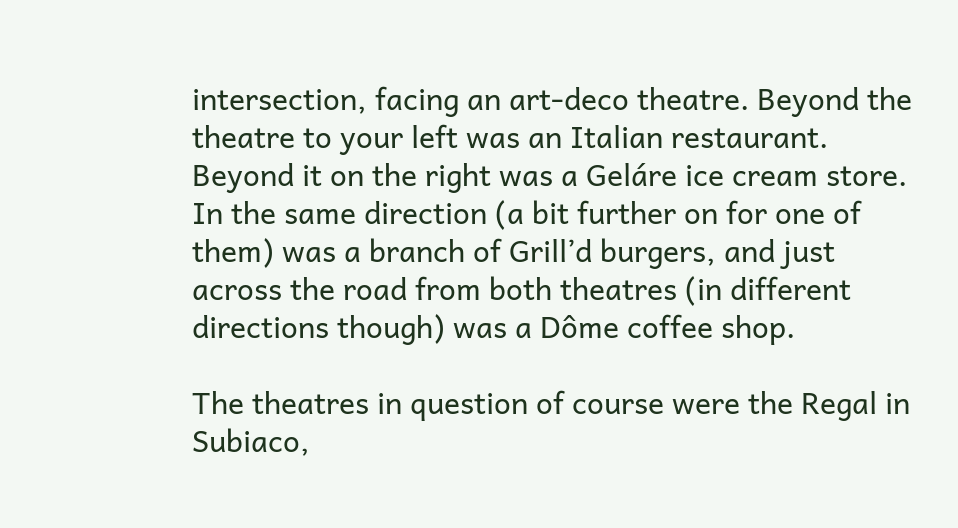intersection, facing an art-deco theatre. Beyond the theatre to your left was an Italian restaurant. Beyond it on the right was a Geláre ice cream store. In the same direction (a bit further on for one of them) was a branch of Grill’d burgers, and just across the road from both theatres (in different directions though) was a Dôme coffee shop.

The theatres in question of course were the Regal in Subiaco,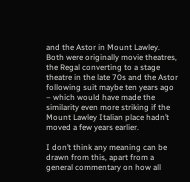and the Astor in Mount Lawley. Both were originally movie theatres, the Regal converting to a stage theatre in the late 70s and the Astor following suit maybe ten years ago – which would have made the similarity even more striking if the Mount Lawley Italian place hadn’t moved a few years earlier.

I don’t think any meaning can be drawn from this, apart from a general commentary on how all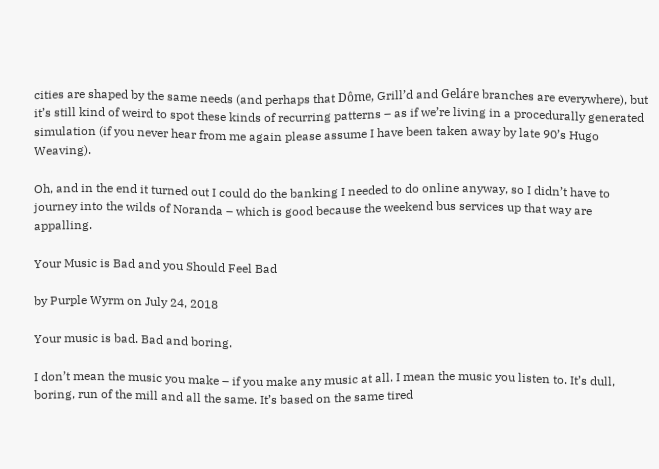cities are shaped by the same needs (and perhaps that Dôme, Grill’d and Geláre branches are everywhere), but it’s still kind of weird to spot these kinds of recurring patterns – as if we’re living in a procedurally generated simulation (if you never hear from me again please assume I have been taken away by late 90’s Hugo Weaving).

Oh, and in the end it turned out I could do the banking I needed to do online anyway, so I didn’t have to journey into the wilds of Noranda – which is good because the weekend bus services up that way are appalling.

Your Music is Bad and you Should Feel Bad

by Purple Wyrm on July 24, 2018

Your music is bad. Bad and boring.

I don’t mean the music you make – if you make any music at all. I mean the music you listen to. It’s dull, boring, run of the mill and all the same. It’s based on the same tired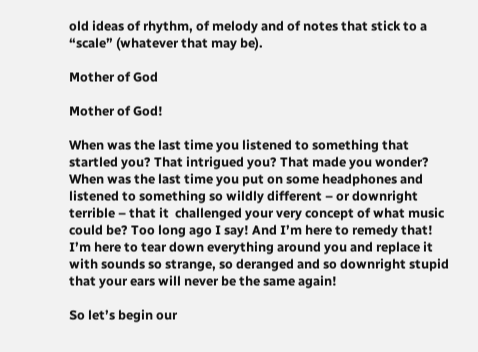old ideas of rhythm, of melody and of notes that stick to a “scale” (whatever that may be).

Mother of God

Mother of God!

When was the last time you listened to something that startled you? That intrigued you? That made you wonder? When was the last time you put on some headphones and listened to something so wildly different – or downright terrible – that it  challenged your very concept of what music could be? Too long ago I say! And I’m here to remedy that! I’m here to tear down everything around you and replace it with sounds so strange, so deranged and so downright stupid that your ears will never be the same again!

So let’s begin our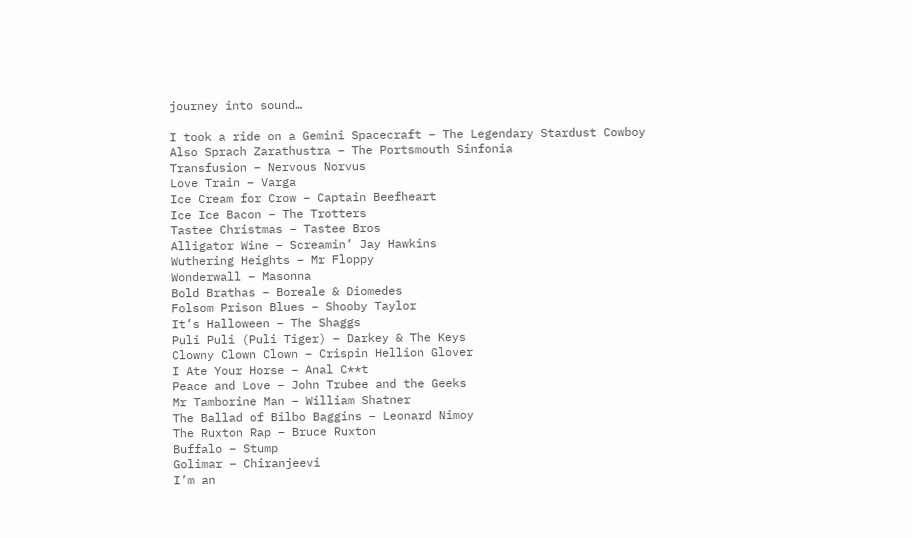journey into sound…

I took a ride on a Gemini Spacecraft – The Legendary Stardust Cowboy
Also Sprach Zarathustra – The Portsmouth Sinfonia
Transfusion – Nervous Norvus
Love Train – Varga
Ice Cream for Crow – Captain Beefheart
Ice Ice Bacon – The Trotters
Tastee Christmas – Tastee Bros
Alligator Wine – Screamin’ Jay Hawkins
Wuthering Heights – Mr Floppy
Wonderwall – Masonna
Bold Brathas – Boreale & Diomedes
Folsom Prison Blues – Shooby Taylor
It’s Halloween – The Shaggs
Puli Puli (Puli Tiger) – Darkey & The Keys
Clowny Clown Clown – Crispin Hellion Glover
I Ate Your Horse – Anal C**t
Peace and Love – John Trubee and the Geeks
Mr Tamborine Man – William Shatner
The Ballad of Bilbo Baggins – Leonard Nimoy
The Ruxton Rap – Bruce Ruxton
Buffalo – Stump
Golimar – Chiranjeevi
I’m an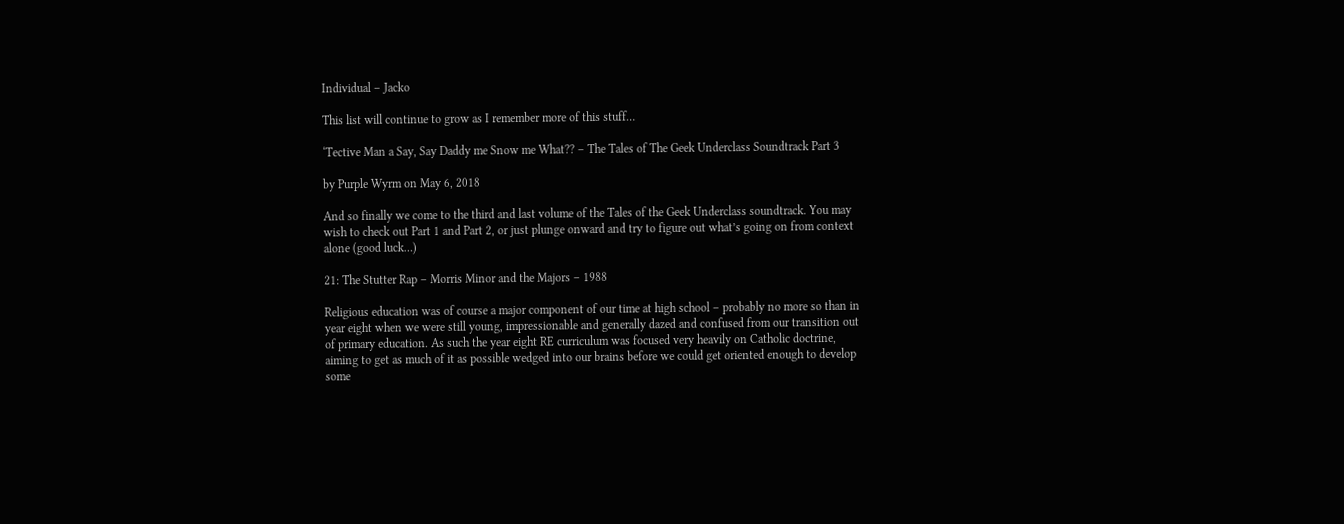Individual – Jacko

This list will continue to grow as I remember more of this stuff…

‘Tective Man a Say, Say Daddy me Snow me What?? – The Tales of The Geek Underclass Soundtrack Part 3

by Purple Wyrm on May 6, 2018

And so finally we come to the third and last volume of the Tales of the Geek Underclass soundtrack. You may wish to check out Part 1 and Part 2, or just plunge onward and try to figure out what’s going on from context alone (good luck…)

21: The Stutter Rap – Morris Minor and the Majors – 1988

Religious education was of course a major component of our time at high school – probably no more so than in year eight when we were still young, impressionable and generally dazed and confused from our transition out of primary education. As such the year eight RE curriculum was focused very heavily on Catholic doctrine, aiming to get as much of it as possible wedged into our brains before we could get oriented enough to develop some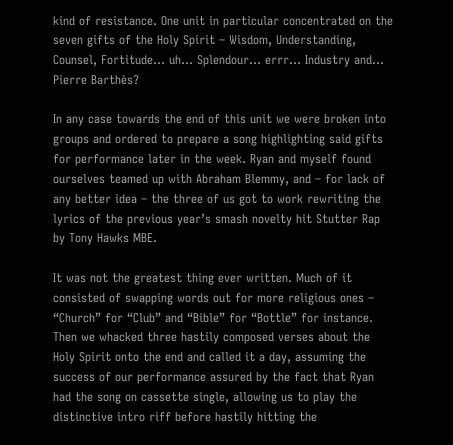kind of resistance. One unit in particular concentrated on the seven gifts of the Holy Spirit – Wisdom, Understanding, Counsel, Fortitude… uh… Splendour… errr… Industry and… Pierre Barthès?

In any case towards the end of this unit we were broken into groups and ordered to prepare a song highlighting said gifts for performance later in the week. Ryan and myself found ourselves teamed up with Abraham Blemmy, and – for lack of any better idea – the three of us got to work rewriting the lyrics of the previous year’s smash novelty hit Stutter Rap by Tony Hawks MBE.

It was not the greatest thing ever written. Much of it consisted of swapping words out for more religious ones – “Church” for “Club” and “Bible” for “Bottle” for instance. Then we whacked three hastily composed verses about the Holy Spirit onto the end and called it a day, assuming the success of our performance assured by the fact that Ryan had the song on cassette single, allowing us to play the distinctive intro riff before hastily hitting the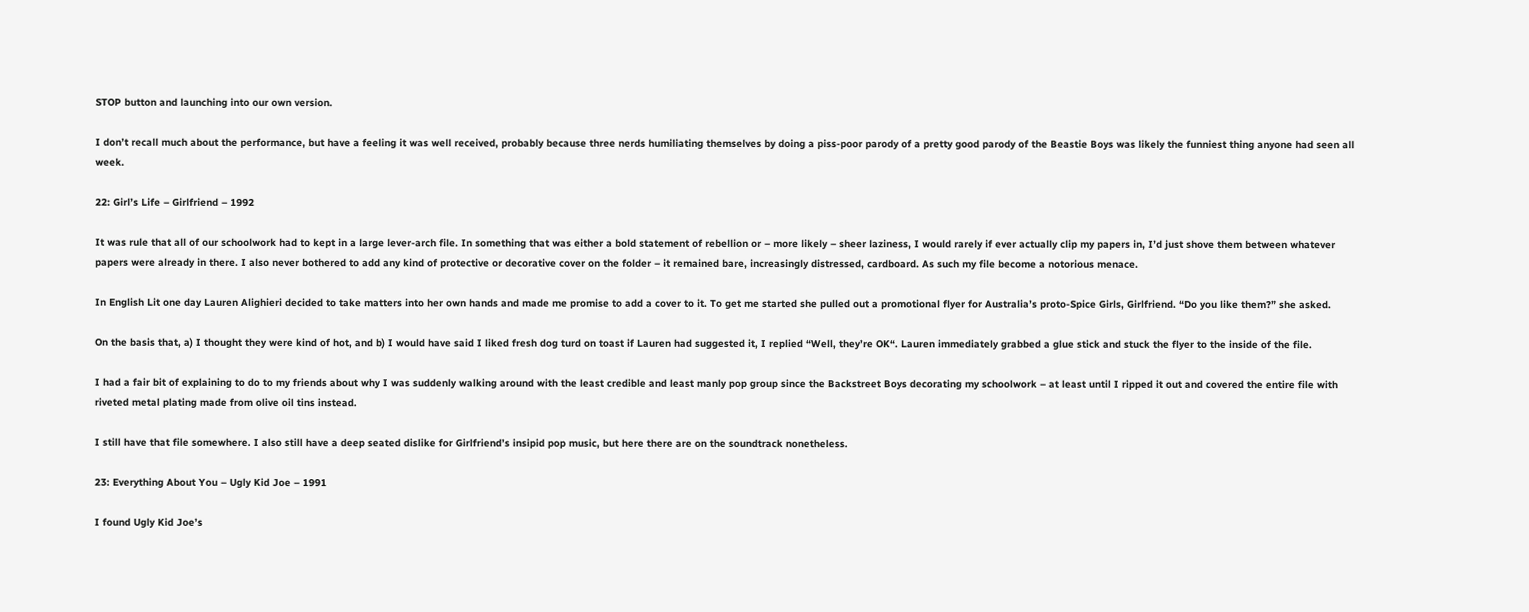STOP button and launching into our own version.

I don’t recall much about the performance, but have a feeling it was well received, probably because three nerds humiliating themselves by doing a piss-poor parody of a pretty good parody of the Beastie Boys was likely the funniest thing anyone had seen all week.

22: Girl’s Life – Girlfriend – 1992

It was rule that all of our schoolwork had to kept in a large lever-arch file. In something that was either a bold statement of rebellion or – more likely – sheer laziness, I would rarely if ever actually clip my papers in, I’d just shove them between whatever papers were already in there. I also never bothered to add any kind of protective or decorative cover on the folder – it remained bare, increasingly distressed, cardboard. As such my file become a notorious menace.

In English Lit one day Lauren Alighieri decided to take matters into her own hands and made me promise to add a cover to it. To get me started she pulled out a promotional flyer for Australia’s proto-Spice Girls, Girlfriend. “Do you like them?” she asked.

On the basis that, a) I thought they were kind of hot, and b) I would have said I liked fresh dog turd on toast if Lauren had suggested it, I replied “Well, they’re OK“. Lauren immediately grabbed a glue stick and stuck the flyer to the inside of the file.

I had a fair bit of explaining to do to my friends about why I was suddenly walking around with the least credible and least manly pop group since the Backstreet Boys decorating my schoolwork – at least until I ripped it out and covered the entire file with riveted metal plating made from olive oil tins instead.

I still have that file somewhere. I also still have a deep seated dislike for Girlfriend’s insipid pop music, but here there are on the soundtrack nonetheless.

23: Everything About You – Ugly Kid Joe – 1991

I found Ugly Kid Joe’s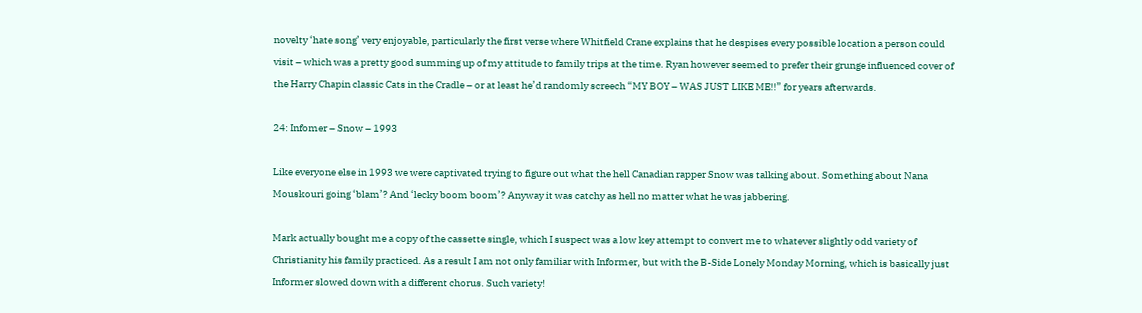novelty ‘hate song’ very enjoyable, particularly the first verse where Whitfield Crane explains that he despises every possible location a person could visit – which was a pretty good summing up of my attitude to family trips at the time. Ryan however seemed to prefer their grunge influenced cover of the Harry Chapin classic Cats in the Cradle – or at least he’d randomly screech “MY BOY – WAS JUST LIKE ME!!” for years afterwards.

24: Infomer – Snow – 1993

Like everyone else in 1993 we were captivated trying to figure out what the hell Canadian rapper Snow was talking about. Something about Nana Mouskouri going ‘blam’? And ‘lecky boom boom’? Anyway it was catchy as hell no matter what he was jabbering.

Mark actually bought me a copy of the cassette single, which I suspect was a low key attempt to convert me to whatever slightly odd variety of Christianity his family practiced. As a result I am not only familiar with Informer, but with the B-Side Lonely Monday Morning, which is basically just Informer slowed down with a different chorus. Such variety!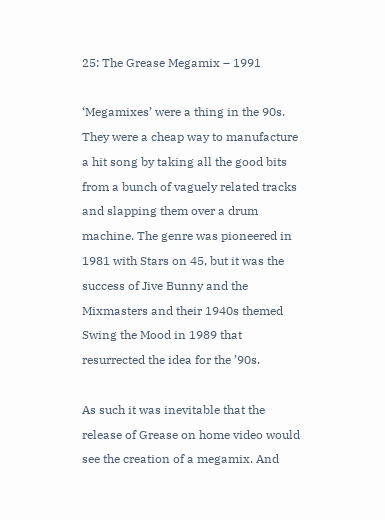25: The Grease Megamix – 1991

‘Megamixes’ were a thing in the 90s. They were a cheap way to manufacture a hit song by taking all the good bits from a bunch of vaguely related tracks and slapping them over a drum machine. The genre was pioneered in 1981 with Stars on 45, but it was the success of Jive Bunny and the Mixmasters and their 1940s themed Swing the Mood in 1989 that resurrected the idea for the ’90s.

As such it was inevitable that the release of Grease on home video would see the creation of a megamix. And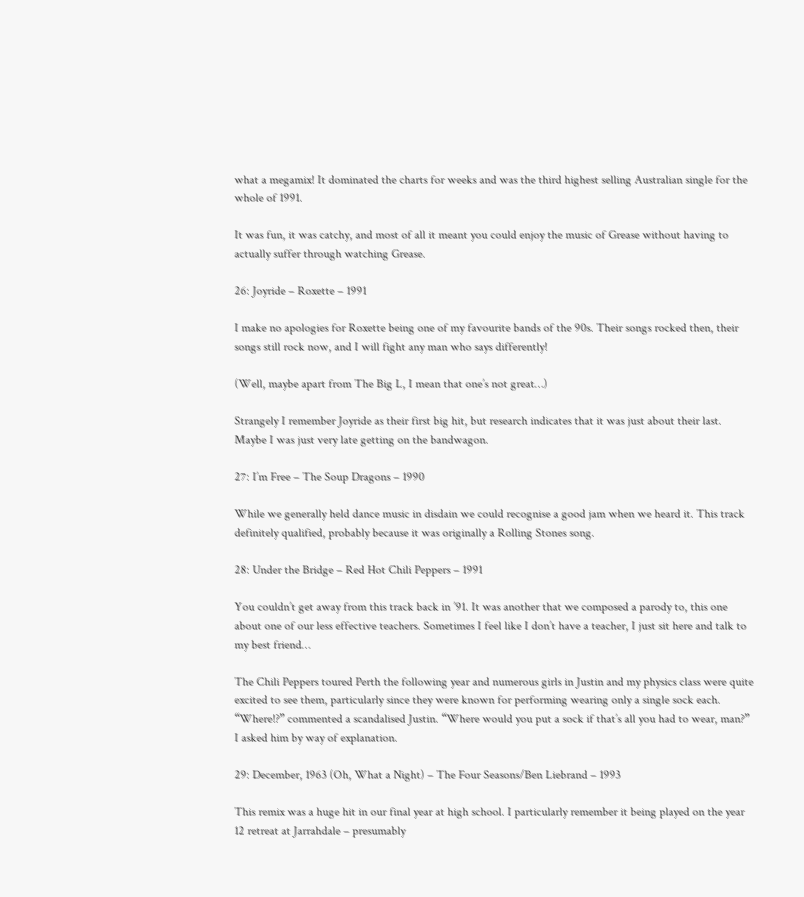what a megamix! It dominated the charts for weeks and was the third highest selling Australian single for the whole of 1991.

It was fun, it was catchy, and most of all it meant you could enjoy the music of Grease without having to actually suffer through watching Grease.

26: Joyride – Roxette – 1991

I make no apologies for Roxette being one of my favourite bands of the 90s. Their songs rocked then, their songs still rock now, and I will fight any man who says differently!

(Well, maybe apart from The Big L, I mean that one’s not great…)

Strangely I remember Joyride as their first big hit, but research indicates that it was just about their last. Maybe I was just very late getting on the bandwagon.

27: I’m Free – The Soup Dragons – 1990

While we generally held dance music in disdain we could recognise a good jam when we heard it. This track definitely qualified, probably because it was originally a Rolling Stones song.

28: Under the Bridge – Red Hot Chili Peppers – 1991

You couldn’t get away from this track back in ’91. It was another that we composed a parody to, this one about one of our less effective teachers. Sometimes I feel like I don’t have a teacher, I just sit here and talk to my best friend…

The Chili Peppers toured Perth the following year and numerous girls in Justin and my physics class were quite excited to see them, particularly since they were known for performing wearing only a single sock each. “Where!?” commented a scandalised Justin. “Where would you put a sock if that’s all you had to wear, man?” I asked him by way of explanation.

29: December, 1963 (Oh, What a Night) – The Four Seasons/Ben Liebrand – 1993

This remix was a huge hit in our final year at high school. I particularly remember it being played on the year 12 retreat at Jarrahdale – presumably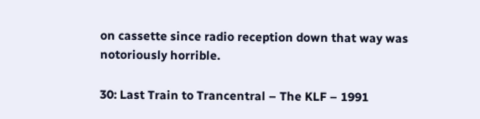on cassette since radio reception down that way was notoriously horrible.

30: Last Train to Trancentral – The KLF – 1991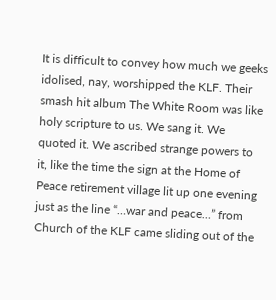It is difficult to convey how much we geeks idolised, nay, worshipped the KLF. Their smash hit album The White Room was like holy scripture to us. We sang it. We quoted it. We ascribed strange powers to it, like the time the sign at the Home of Peace retirement village lit up one evening just as the line “…war and peace…” from Church of the KLF came sliding out of the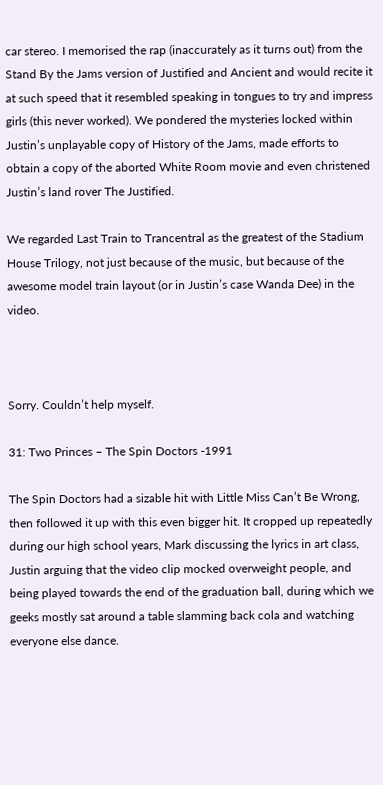car stereo. I memorised the rap (inaccurately as it turns out) from the Stand By the Jams version of Justified and Ancient and would recite it at such speed that it resembled speaking in tongues to try and impress girls (this never worked). We pondered the mysteries locked within Justin’s unplayable copy of History of the Jams, made efforts to obtain a copy of the aborted White Room movie and even christened Justin’s land rover The Justified.

We regarded Last Train to Trancentral as the greatest of the Stadium House Trilogy, not just because of the music, but because of the awesome model train layout (or in Justin’s case Wanda Dee) in the video.



Sorry. Couldn’t help myself.

31: Two Princes – The Spin Doctors -1991

The Spin Doctors had a sizable hit with Little Miss Can’t Be Wrong, then followed it up with this even bigger hit. It cropped up repeatedly during our high school years, Mark discussing the lyrics in art class, Justin arguing that the video clip mocked overweight people, and being played towards the end of the graduation ball, during which we geeks mostly sat around a table slamming back cola and watching everyone else dance.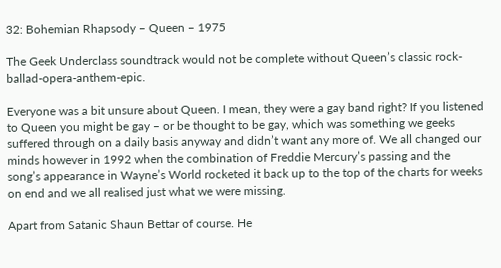32: Bohemian Rhapsody – Queen – 1975

The Geek Underclass soundtrack would not be complete without Queen’s classic rock-ballad-opera-anthem-epic.

Everyone was a bit unsure about Queen. I mean, they were a gay band right? If you listened to Queen you might be gay – or be thought to be gay, which was something we geeks suffered through on a daily basis anyway and didn’t want any more of. We all changed our minds however in 1992 when the combination of Freddie Mercury’s passing and the song’s appearance in Wayne’s World rocketed it back up to the top of the charts for weeks on end and we all realised just what we were missing.

Apart from Satanic Shaun Bettar of course. He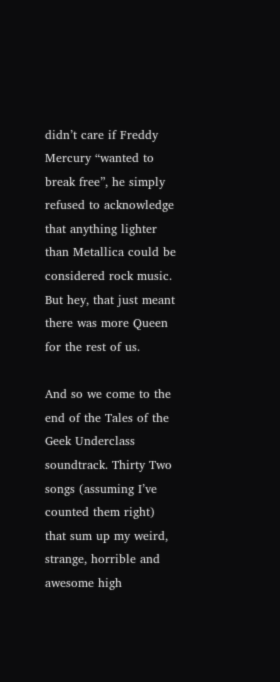didn’t care if Freddy Mercury “wanted to break free”, he simply refused to acknowledge that anything lighter than Metallica could be considered rock music. But hey, that just meant there was more Queen for the rest of us.

And so we come to the end of the Tales of the Geek Underclass soundtrack. Thirty Two songs (assuming I’ve counted them right) that sum up my weird, strange, horrible and awesome high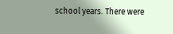school years. There were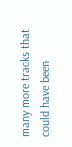many more tracks that could have been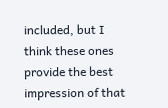included, but I think these ones provide the best impression of that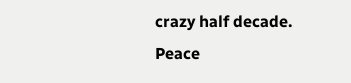crazy half decade. Peace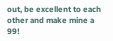out, be excellent to each other and make mine a 99!